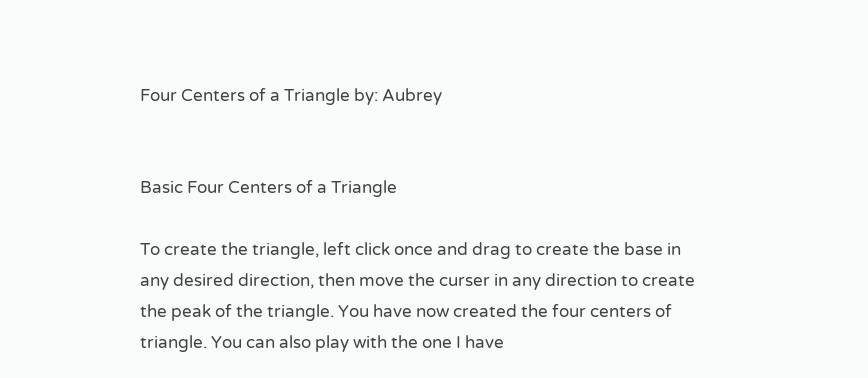Four Centers of a Triangle by: Aubrey


Basic Four Centers of a Triangle

To create the triangle, left click once and drag to create the base in any desired direction, then move the curser in any direction to create the peak of the triangle. You have now created the four centers of triangle. You can also play with the one I have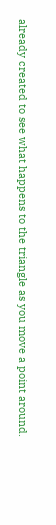already created to see what happens to the triangle as you move a point around.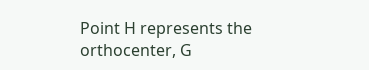Point H represents the orthocenter, G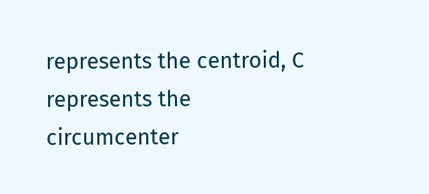represents the centroid, C represents the circumcenter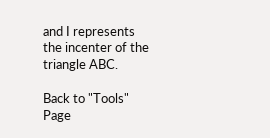and I represents the incenter of the triangle ABC.

Back to "Tools" Page